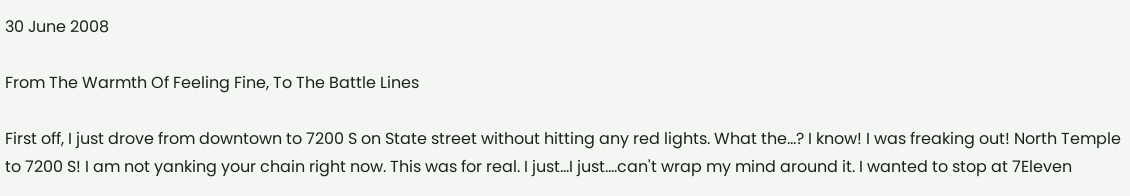30 June 2008

From The Warmth Of Feeling Fine, To The Battle Lines

First off, I just drove from downtown to 7200 S on State street without hitting any red lights. What the...? I know! I was freaking out! North Temple to 7200 S! I am not yanking your chain right now. This was for real. I just...I just....can't wrap my mind around it. I wanted to stop at 7Eleven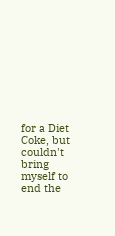for a Diet Coke, but couldn't bring myself to end the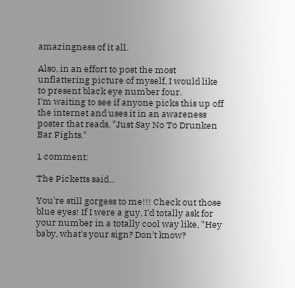amazingness of it all.

Also, in an effort to post the most unflattering picture of myself, I would like to present black eye number four.
I'm waiting to see if anyone picks this up off the internet and uses it in an awareness poster that reads, "Just Say No To Drunken Bar Fights."

1 comment:

The Picketts said...

You're still gorgess to me!!! Check out those blue eyes! If I were a guy, I'd totally ask for your number in a totally cool way like, "Hey baby, what's your sign? Don't know?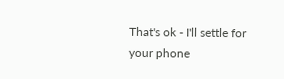That's ok - I'll settle for your phone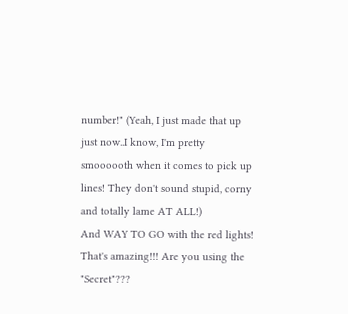number!" (Yeah, I just made that up just now..I know, I'm pretty smoooooth when it comes to pick up lines! They don't sound stupid, corny and totally lame AT ALL!)
And WAY TO GO with the red lights! That's amazing!!! Are you using the "Secret"???